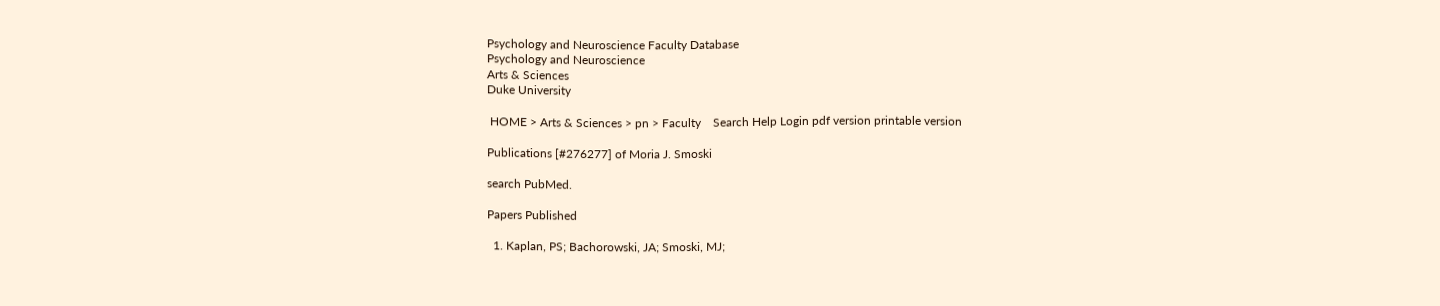Psychology and Neuroscience Faculty Database
Psychology and Neuroscience
Arts & Sciences
Duke University

 HOME > Arts & Sciences > pn > Faculty    Search Help Login pdf version printable version

Publications [#276277] of Moria J. Smoski

search PubMed.

Papers Published

  1. Kaplan, PS; Bachorowski, JA; Smoski, MJ;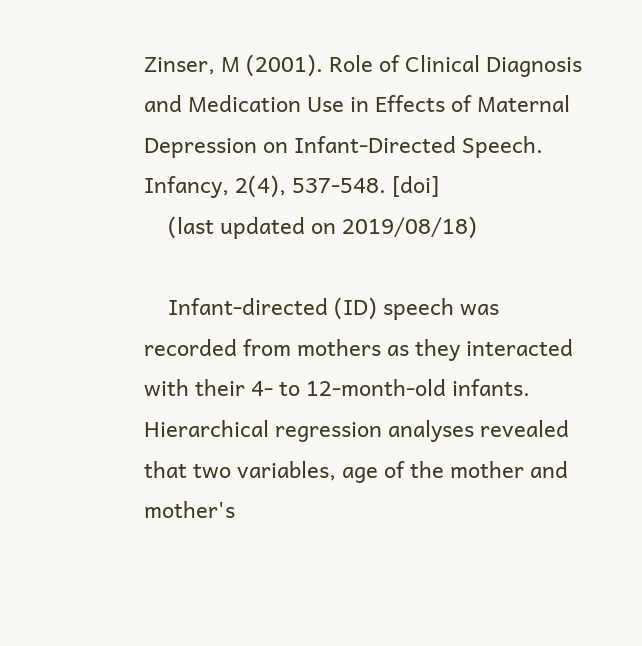Zinser, M (2001). Role of Clinical Diagnosis and Medication Use in Effects of Maternal Depression on Infant-Directed Speech. Infancy, 2(4), 537-548. [doi]
    (last updated on 2019/08/18)

    Infant-directed (ID) speech was recorded from mothers as they interacted with their 4- to 12-month-old infants. Hierarchical regression analyses revealed that two variables, age of the mother and mother's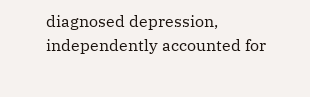diagnosed depression, independently accounted for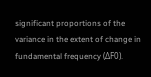significant proportions of the variance in the extent of change in fundamental frequency (ΔF0).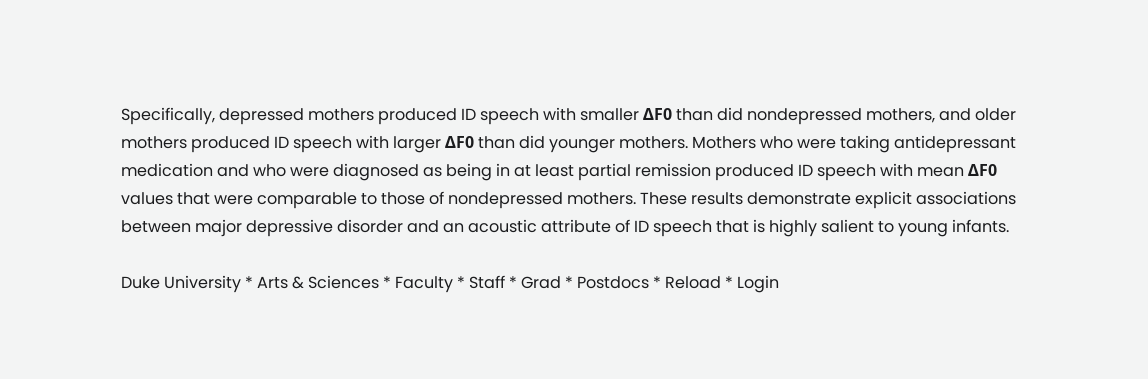Specifically, depressed mothers produced ID speech with smaller ΔF0 than did nondepressed mothers, and older mothers produced ID speech with larger ΔF0 than did younger mothers. Mothers who were taking antidepressant medication and who were diagnosed as being in at least partial remission produced ID speech with mean ΔF0 values that were comparable to those of nondepressed mothers. These results demonstrate explicit associations between major depressive disorder and an acoustic attribute of ID speech that is highly salient to young infants.

Duke University * Arts & Sciences * Faculty * Staff * Grad * Postdocs * Reload * Login